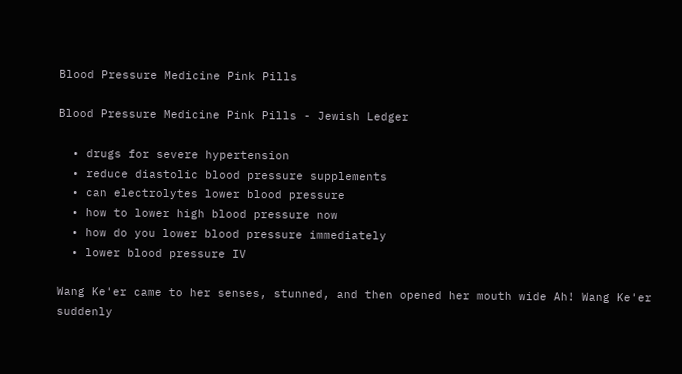Blood Pressure Medicine Pink Pills

Blood Pressure Medicine Pink Pills - Jewish Ledger

  • drugs for severe hypertension
  • reduce diastolic blood pressure supplements
  • can electrolytes lower blood pressure
  • how to lower high blood pressure now
  • how do you lower blood pressure immediately
  • lower blood pressure IV

Wang Ke'er came to her senses, stunned, and then opened her mouth wide Ah! Wang Ke'er suddenly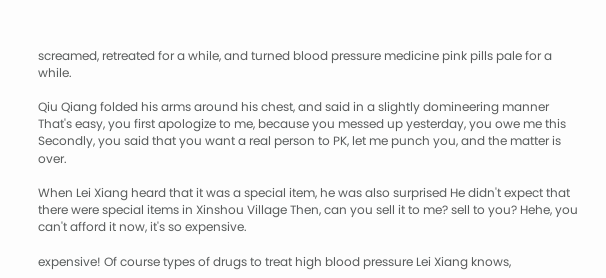screamed, retreated for a while, and turned blood pressure medicine pink pills pale for a while.

Qiu Qiang folded his arms around his chest, and said in a slightly domineering manner That's easy, you first apologize to me, because you messed up yesterday, you owe me this Secondly, you said that you want a real person to PK, let me punch you, and the matter is over.

When Lei Xiang heard that it was a special item, he was also surprised He didn't expect that there were special items in Xinshou Village Then, can you sell it to me? sell to you? Hehe, you can't afford it now, it's so expensive.

expensive! Of course types of drugs to treat high blood pressure Lei Xiang knows,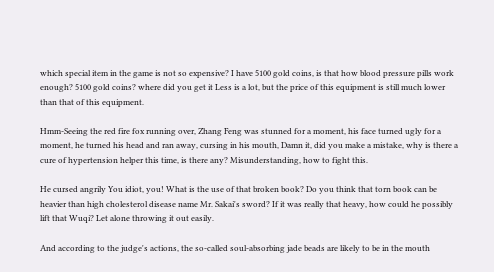which special item in the game is not so expensive? I have 5100 gold coins, is that how blood pressure pills work enough? 5100 gold coins? where did you get it Less is a lot, but the price of this equipment is still much lower than that of this equipment.

Hmm-Seeing the red fire fox running over, Zhang Feng was stunned for a moment, his face turned ugly for a moment, he turned his head and ran away, cursing in his mouth, Damn it, did you make a mistake, why is there a cure of hypertension helper this time, is there any? Misunderstanding, how to fight this.

He cursed angrily You idiot, you! What is the use of that broken book? Do you think that torn book can be heavier than high cholesterol disease name Mr. Sakai's sword? If it was really that heavy, how could he possibly lift that Wuqi? Let alone throwing it out easily.

And according to the judge's actions, the so-called soul-absorbing jade beads are likely to be in the mouth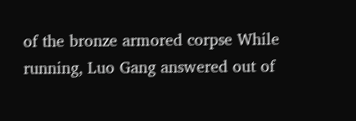of the bronze armored corpse While running, Luo Gang answered out of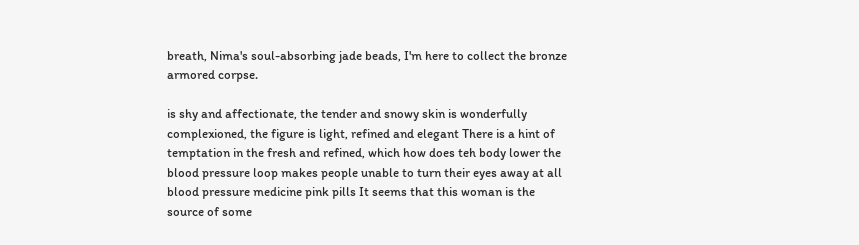breath, Nima's soul-absorbing jade beads, I'm here to collect the bronze armored corpse.

is shy and affectionate, the tender and snowy skin is wonderfully complexioned, the figure is light, refined and elegant There is a hint of temptation in the fresh and refined, which how does teh body lower the blood pressure loop makes people unable to turn their eyes away at all blood pressure medicine pink pills It seems that this woman is the source of some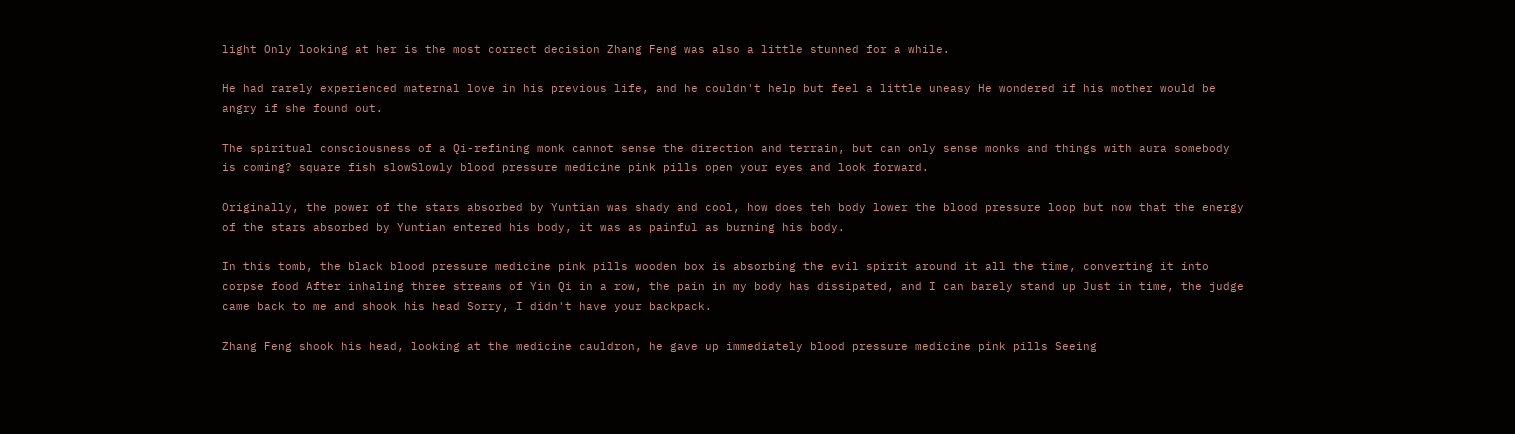light Only looking at her is the most correct decision Zhang Feng was also a little stunned for a while.

He had rarely experienced maternal love in his previous life, and he couldn't help but feel a little uneasy He wondered if his mother would be angry if she found out.

The spiritual consciousness of a Qi-refining monk cannot sense the direction and terrain, but can only sense monks and things with aura somebody is coming? square fish slowSlowly blood pressure medicine pink pills open your eyes and look forward.

Originally, the power of the stars absorbed by Yuntian was shady and cool, how does teh body lower the blood pressure loop but now that the energy of the stars absorbed by Yuntian entered his body, it was as painful as burning his body.

In this tomb, the black blood pressure medicine pink pills wooden box is absorbing the evil spirit around it all the time, converting it into corpse food After inhaling three streams of Yin Qi in a row, the pain in my body has dissipated, and I can barely stand up Just in time, the judge came back to me and shook his head Sorry, I didn't have your backpack.

Zhang Feng shook his head, looking at the medicine cauldron, he gave up immediately blood pressure medicine pink pills Seeing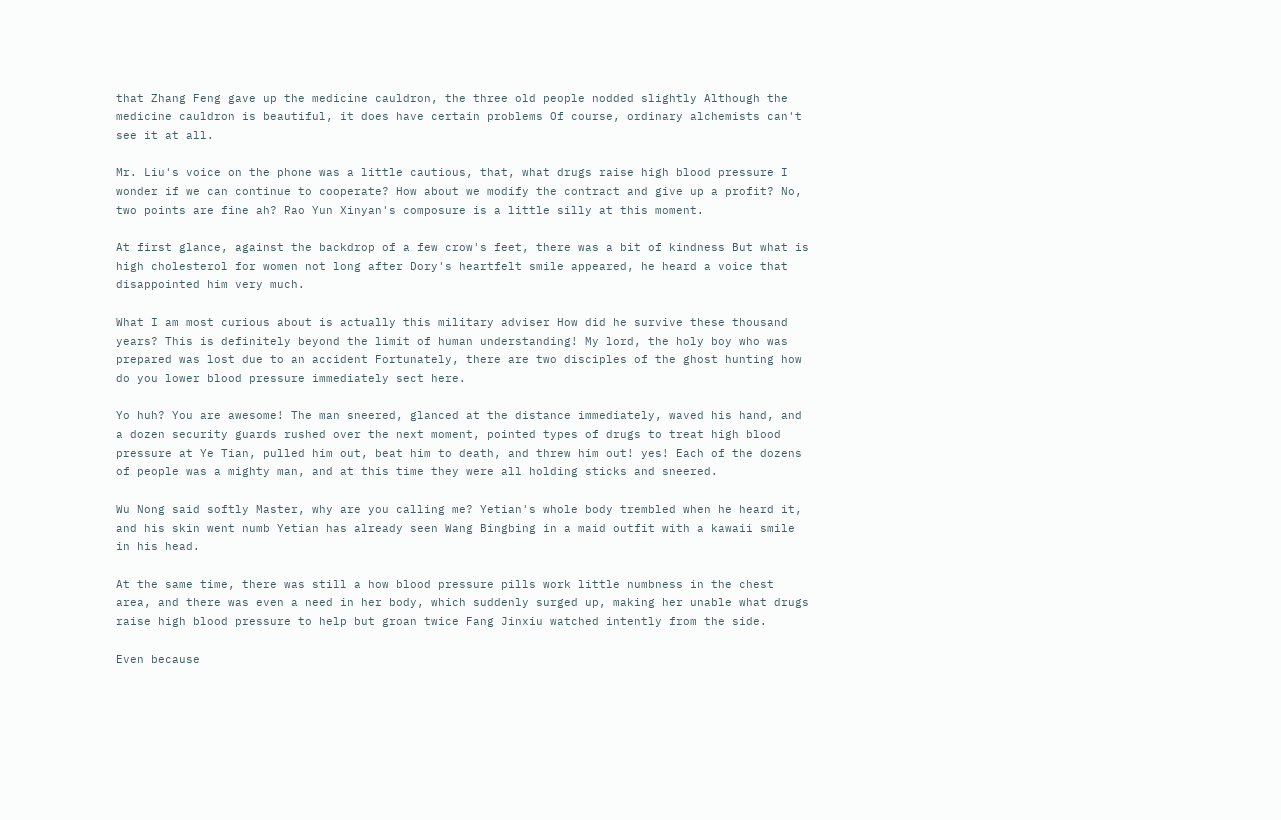that Zhang Feng gave up the medicine cauldron, the three old people nodded slightly Although the medicine cauldron is beautiful, it does have certain problems Of course, ordinary alchemists can't see it at all.

Mr. Liu's voice on the phone was a little cautious, that, what drugs raise high blood pressure I wonder if we can continue to cooperate? How about we modify the contract and give up a profit? No, two points are fine ah? Rao Yun Xinyan's composure is a little silly at this moment.

At first glance, against the backdrop of a few crow's feet, there was a bit of kindness But what is high cholesterol for women not long after Dory's heartfelt smile appeared, he heard a voice that disappointed him very much.

What I am most curious about is actually this military adviser How did he survive these thousand years? This is definitely beyond the limit of human understanding! My lord, the holy boy who was prepared was lost due to an accident Fortunately, there are two disciples of the ghost hunting how do you lower blood pressure immediately sect here.

Yo huh? You are awesome! The man sneered, glanced at the distance immediately, waved his hand, and a dozen security guards rushed over the next moment, pointed types of drugs to treat high blood pressure at Ye Tian, pulled him out, beat him to death, and threw him out! yes! Each of the dozens of people was a mighty man, and at this time they were all holding sticks and sneered.

Wu Nong said softly Master, why are you calling me? Yetian's whole body trembled when he heard it, and his skin went numb Yetian has already seen Wang Bingbing in a maid outfit with a kawaii smile in his head.

At the same time, there was still a how blood pressure pills work little numbness in the chest area, and there was even a need in her body, which suddenly surged up, making her unable what drugs raise high blood pressure to help but groan twice Fang Jinxiu watched intently from the side.

Even because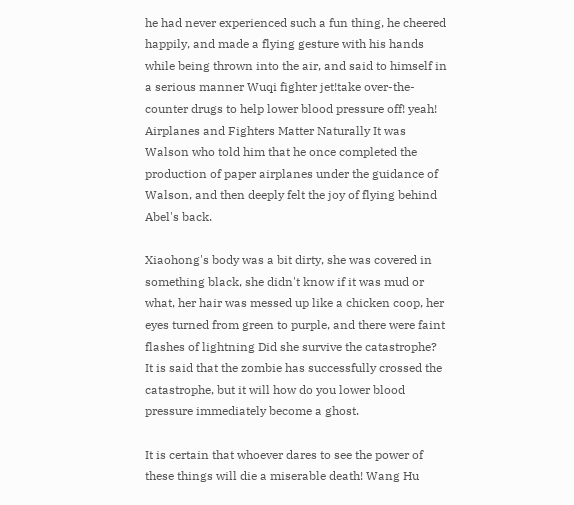he had never experienced such a fun thing, he cheered happily, and made a flying gesture with his hands while being thrown into the air, and said to himself in a serious manner Wuqi fighter jet!take over-the-counter drugs to help lower blood pressure off! yeah! Airplanes and Fighters Matter Naturally It was Walson who told him that he once completed the production of paper airplanes under the guidance of Walson, and then deeply felt the joy of flying behind Abel's back.

Xiaohong's body was a bit dirty, she was covered in something black, she didn't know if it was mud or what, her hair was messed up like a chicken coop, her eyes turned from green to purple, and there were faint flashes of lightning Did she survive the catastrophe? It is said that the zombie has successfully crossed the catastrophe, but it will how do you lower blood pressure immediately become a ghost.

It is certain that whoever dares to see the power of these things will die a miserable death! Wang Hu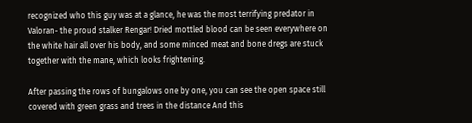recognized who this guy was at a glance, he was the most terrifying predator in Valoran- the proud stalker Rengar! Dried mottled blood can be seen everywhere on the white hair all over his body, and some minced meat and bone dregs are stuck together with the mane, which looks frightening.

After passing the rows of bungalows one by one, you can see the open space still covered with green grass and trees in the distance And this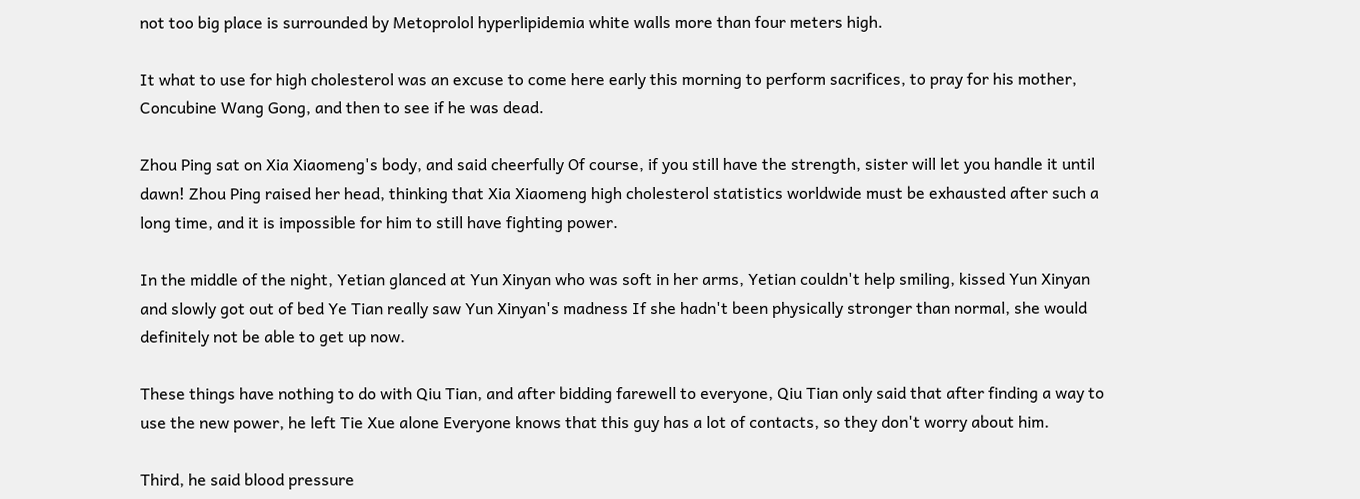not too big place is surrounded by Metoprolol hyperlipidemia white walls more than four meters high.

It what to use for high cholesterol was an excuse to come here early this morning to perform sacrifices, to pray for his mother, Concubine Wang Gong, and then to see if he was dead.

Zhou Ping sat on Xia Xiaomeng's body, and said cheerfully Of course, if you still have the strength, sister will let you handle it until dawn! Zhou Ping raised her head, thinking that Xia Xiaomeng high cholesterol statistics worldwide must be exhausted after such a long time, and it is impossible for him to still have fighting power.

In the middle of the night, Yetian glanced at Yun Xinyan who was soft in her arms, Yetian couldn't help smiling, kissed Yun Xinyan and slowly got out of bed Ye Tian really saw Yun Xinyan's madness If she hadn't been physically stronger than normal, she would definitely not be able to get up now.

These things have nothing to do with Qiu Tian, and after bidding farewell to everyone, Qiu Tian only said that after finding a way to use the new power, he left Tie Xue alone Everyone knows that this guy has a lot of contacts, so they don't worry about him.

Third, he said blood pressure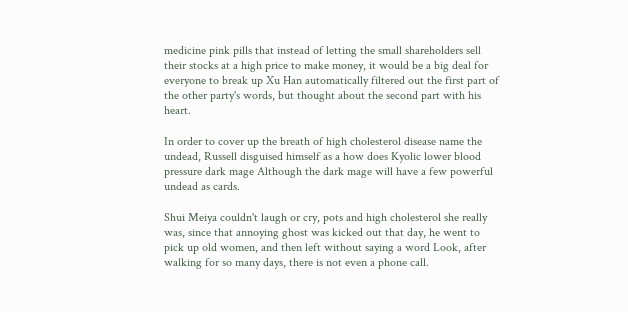medicine pink pills that instead of letting the small shareholders sell their stocks at a high price to make money, it would be a big deal for everyone to break up Xu Han automatically filtered out the first part of the other party's words, but thought about the second part with his heart.

In order to cover up the breath of high cholesterol disease name the undead, Russell disguised himself as a how does Kyolic lower blood pressure dark mage Although the dark mage will have a few powerful undead as cards.

Shui Meiya couldn't laugh or cry, pots and high cholesterol she really was, since that annoying ghost was kicked out that day, he went to pick up old women, and then left without saying a word Look, after walking for so many days, there is not even a phone call.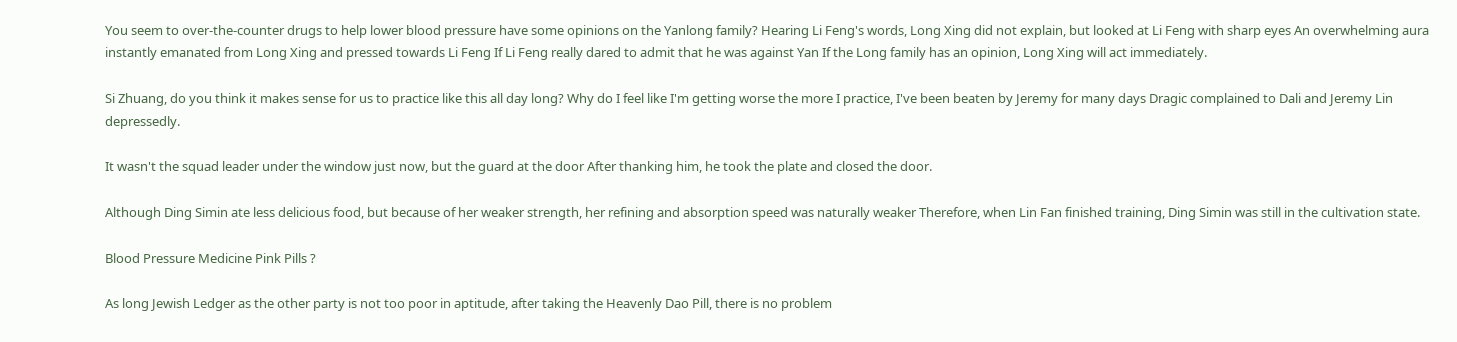You seem to over-the-counter drugs to help lower blood pressure have some opinions on the Yanlong family? Hearing Li Feng's words, Long Xing did not explain, but looked at Li Feng with sharp eyes An overwhelming aura instantly emanated from Long Xing and pressed towards Li Feng If Li Feng really dared to admit that he was against Yan If the Long family has an opinion, Long Xing will act immediately.

Si Zhuang, do you think it makes sense for us to practice like this all day long? Why do I feel like I'm getting worse the more I practice, I've been beaten by Jeremy for many days Dragic complained to Dali and Jeremy Lin depressedly.

It wasn't the squad leader under the window just now, but the guard at the door After thanking him, he took the plate and closed the door.

Although Ding Simin ate less delicious food, but because of her weaker strength, her refining and absorption speed was naturally weaker Therefore, when Lin Fan finished training, Ding Simin was still in the cultivation state.

Blood Pressure Medicine Pink Pills ?

As long Jewish Ledger as the other party is not too poor in aptitude, after taking the Heavenly Dao Pill, there is no problem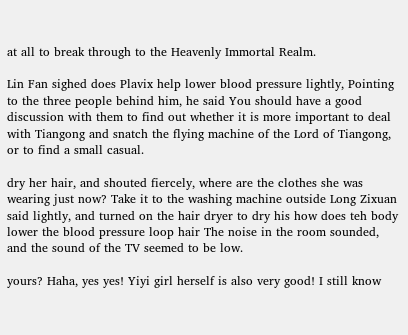at all to break through to the Heavenly Immortal Realm.

Lin Fan sighed does Plavix help lower blood pressure lightly, Pointing to the three people behind him, he said You should have a good discussion with them to find out whether it is more important to deal with Tiangong and snatch the flying machine of the Lord of Tiangong, or to find a small casual.

dry her hair, and shouted fiercely, where are the clothes she was wearing just now? Take it to the washing machine outside Long Zixuan said lightly, and turned on the hair dryer to dry his how does teh body lower the blood pressure loop hair The noise in the room sounded, and the sound of the TV seemed to be low.

yours? Haha, yes yes! Yiyi girl herself is also very good! I still know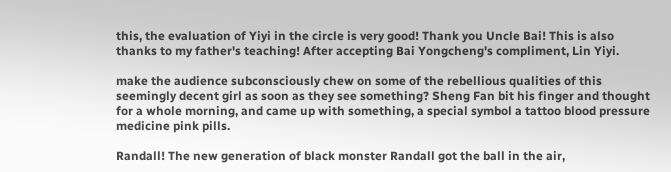this, the evaluation of Yiyi in the circle is very good! Thank you Uncle Bai! This is also thanks to my father's teaching! After accepting Bai Yongcheng's compliment, Lin Yiyi.

make the audience subconsciously chew on some of the rebellious qualities of this seemingly decent girl as soon as they see something? Sheng Fan bit his finger and thought for a whole morning, and came up with something, a special symbol a tattoo blood pressure medicine pink pills.

Randall! The new generation of black monster Randall got the ball in the air,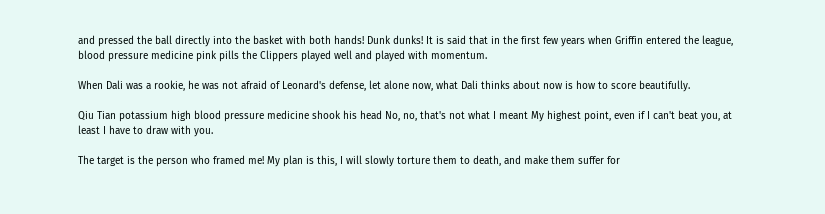and pressed the ball directly into the basket with both hands! Dunk dunks! It is said that in the first few years when Griffin entered the league, blood pressure medicine pink pills the Clippers played well and played with momentum.

When Dali was a rookie, he was not afraid of Leonard's defense, let alone now, what Dali thinks about now is how to score beautifully.

Qiu Tian potassium high blood pressure medicine shook his head No, no, that's not what I meant My highest point, even if I can't beat you, at least I have to draw with you.

The target is the person who framed me! My plan is this, I will slowly torture them to death, and make them suffer for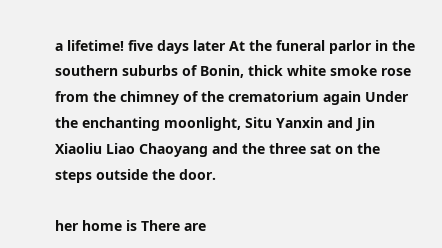a lifetime! five days later At the funeral parlor in the southern suburbs of Bonin, thick white smoke rose from the chimney of the crematorium again Under the enchanting moonlight, Situ Yanxin and Jin Xiaoliu Liao Chaoyang and the three sat on the steps outside the door.

her home is There are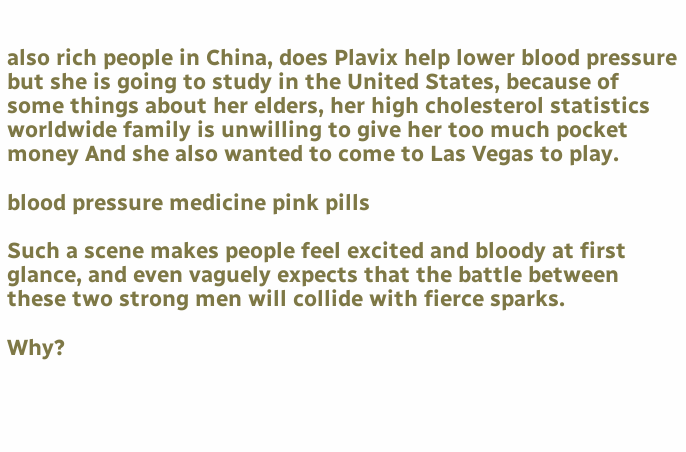also rich people in China, does Plavix help lower blood pressure but she is going to study in the United States, because of some things about her elders, her high cholesterol statistics worldwide family is unwilling to give her too much pocket money And she also wanted to come to Las Vegas to play.

blood pressure medicine pink pills

Such a scene makes people feel excited and bloody at first glance, and even vaguely expects that the battle between these two strong men will collide with fierce sparks.

Why?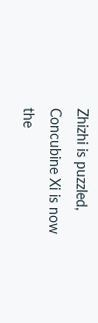Zhizhi is puzzled, Concubine Xi is now the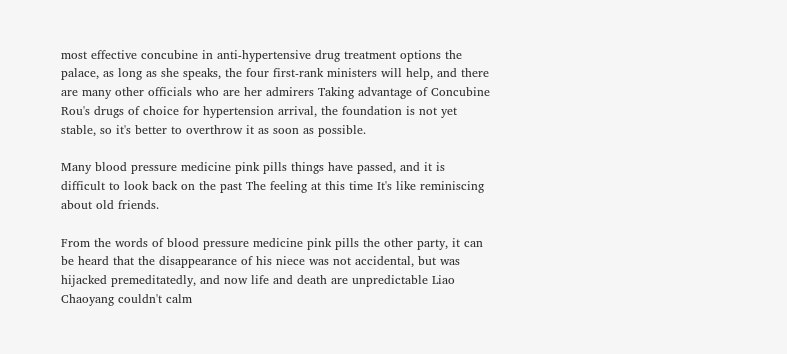most effective concubine in anti-hypertensive drug treatment options the palace, as long as she speaks, the four first-rank ministers will help, and there are many other officials who are her admirers Taking advantage of Concubine Rou's drugs of choice for hypertension arrival, the foundation is not yet stable, so it's better to overthrow it as soon as possible.

Many blood pressure medicine pink pills things have passed, and it is difficult to look back on the past The feeling at this time It's like reminiscing about old friends.

From the words of blood pressure medicine pink pills the other party, it can be heard that the disappearance of his niece was not accidental, but was hijacked premeditatedly, and now life and death are unpredictable Liao Chaoyang couldn't calm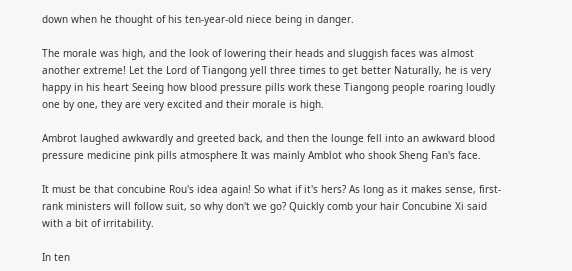down when he thought of his ten-year-old niece being in danger.

The morale was high, and the look of lowering their heads and sluggish faces was almost another extreme! Let the Lord of Tiangong yell three times to get better Naturally, he is very happy in his heart Seeing how blood pressure pills work these Tiangong people roaring loudly one by one, they are very excited and their morale is high.

Ambrot laughed awkwardly and greeted back, and then the lounge fell into an awkward blood pressure medicine pink pills atmosphere It was mainly Amblot who shook Sheng Fan's face.

It must be that concubine Rou's idea again! So what if it's hers? As long as it makes sense, first-rank ministers will follow suit, so why don't we go? Quickly comb your hair Concubine Xi said with a bit of irritability.

In ten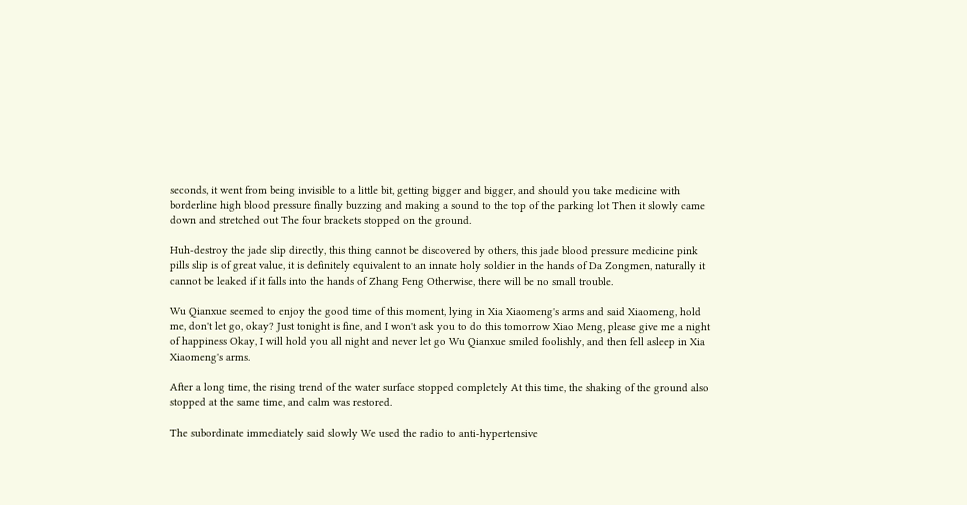seconds, it went from being invisible to a little bit, getting bigger and bigger, and should you take medicine with borderline high blood pressure finally buzzing and making a sound to the top of the parking lot Then it slowly came down and stretched out The four brackets stopped on the ground.

Huh-destroy the jade slip directly, this thing cannot be discovered by others, this jade blood pressure medicine pink pills slip is of great value, it is definitely equivalent to an innate holy soldier in the hands of Da Zongmen, naturally it cannot be leaked if it falls into the hands of Zhang Feng Otherwise, there will be no small trouble.

Wu Qianxue seemed to enjoy the good time of this moment, lying in Xia Xiaomeng's arms and said Xiaomeng, hold me, don't let go, okay? Just tonight is fine, and I won't ask you to do this tomorrow Xiao Meng, please give me a night of happiness Okay, I will hold you all night and never let go Wu Qianxue smiled foolishly, and then fell asleep in Xia Xiaomeng's arms.

After a long time, the rising trend of the water surface stopped completely At this time, the shaking of the ground also stopped at the same time, and calm was restored.

The subordinate immediately said slowly We used the radio to anti-hypertensive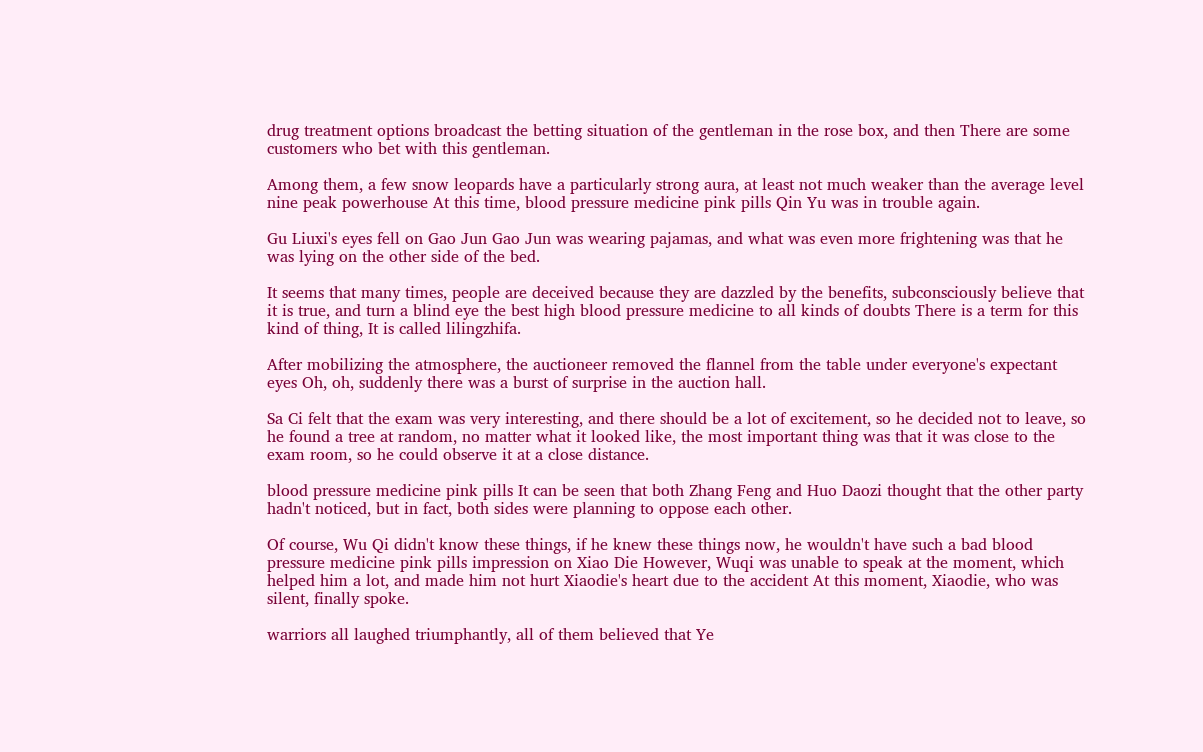drug treatment options broadcast the betting situation of the gentleman in the rose box, and then There are some customers who bet with this gentleman.

Among them, a few snow leopards have a particularly strong aura, at least not much weaker than the average level nine peak powerhouse At this time, blood pressure medicine pink pills Qin Yu was in trouble again.

Gu Liuxi's eyes fell on Gao Jun Gao Jun was wearing pajamas, and what was even more frightening was that he was lying on the other side of the bed.

It seems that many times, people are deceived because they are dazzled by the benefits, subconsciously believe that it is true, and turn a blind eye the best high blood pressure medicine to all kinds of doubts There is a term for this kind of thing, It is called lilingzhifa.

After mobilizing the atmosphere, the auctioneer removed the flannel from the table under everyone's expectant eyes Oh, oh, suddenly there was a burst of surprise in the auction hall.

Sa Ci felt that the exam was very interesting, and there should be a lot of excitement, so he decided not to leave, so he found a tree at random, no matter what it looked like, the most important thing was that it was close to the exam room, so he could observe it at a close distance.

blood pressure medicine pink pills It can be seen that both Zhang Feng and Huo Daozi thought that the other party hadn't noticed, but in fact, both sides were planning to oppose each other.

Of course, Wu Qi didn't know these things, if he knew these things now, he wouldn't have such a bad blood pressure medicine pink pills impression on Xiao Die However, Wuqi was unable to speak at the moment, which helped him a lot, and made him not hurt Xiaodie's heart due to the accident At this moment, Xiaodie, who was silent, finally spoke.

warriors all laughed triumphantly, all of them believed that Ye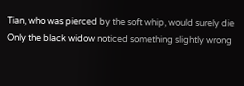Tian, who was pierced by the soft whip, would surely die Only the black widow noticed something slightly wrong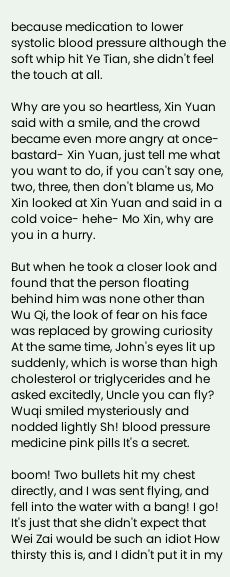because medication to lower systolic blood pressure although the soft whip hit Ye Tian, she didn't feel the touch at all.

Why are you so heartless, Xin Yuan said with a smile, and the crowd became even more angry at once- bastard- Xin Yuan, just tell me what you want to do, if you can't say one, two, three, then don't blame us, Mo Xin looked at Xin Yuan and said in a cold voice- hehe- Mo Xin, why are you in a hurry.

But when he took a closer look and found that the person floating behind him was none other than Wu Qi, the look of fear on his face was replaced by growing curiosity At the same time, John's eyes lit up suddenly, which is worse than high cholesterol or triglycerides and he asked excitedly, Uncle you can fly? Wuqi smiled mysteriously and nodded lightly Sh! blood pressure medicine pink pills It's a secret.

boom! Two bullets hit my chest directly, and I was sent flying, and fell into the water with a bang! I go! It's just that she didn't expect that Wei Zai would be such an idiot How thirsty this is, and I didn't put it in my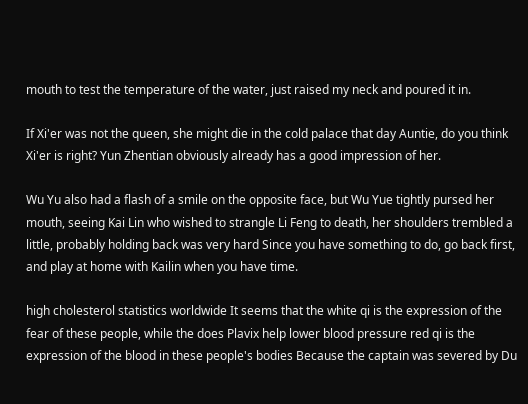mouth to test the temperature of the water, just raised my neck and poured it in.

If Xi'er was not the queen, she might die in the cold palace that day Auntie, do you think Xi'er is right? Yun Zhentian obviously already has a good impression of her.

Wu Yu also had a flash of a smile on the opposite face, but Wu Yue tightly pursed her mouth, seeing Kai Lin who wished to strangle Li Feng to death, her shoulders trembled a little, probably holding back was very hard Since you have something to do, go back first, and play at home with Kailin when you have time.

high cholesterol statistics worldwide It seems that the white qi is the expression of the fear of these people, while the does Plavix help lower blood pressure red qi is the expression of the blood in these people's bodies Because the captain was severed by Du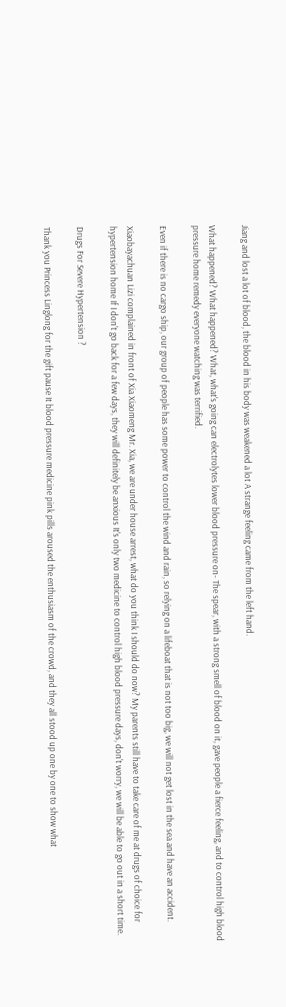Jiang and lost a lot of blood, the blood in his body was weakened a lot A strange feeling came from the left hand.

What happened? What happened? What, what's going can electrolytes lower blood pressure on- The spear, with a strong smell of blood on it, gave people a fierce feeling, and to control high blood pressure home remedy everyone watching was terrified.

Even if there is no cargo ship, our group of people has some power to control the wind and rain, so relying on a lifeboat that is not too big, we will not get lost in the sea and have an accident.

Xiaobayachuan Lizi complained in front of Xia Xiaomeng Mr. Xia, we are under house arrest, what do you think I should do now? My parents still have to take care of me at drugs of choice for hypertension home If I don't go back for a few days, they will definitely be anxious It's only two medicine to control high blood pressure days, don't worry, we will be able to go out in a short time.

Drugs For Severe Hypertension ?

Thank you Princess Linglong for the gift pause It blood pressure medicine pink pills aroused the enthusiasm of the crowd, and they all stood up one by one to show what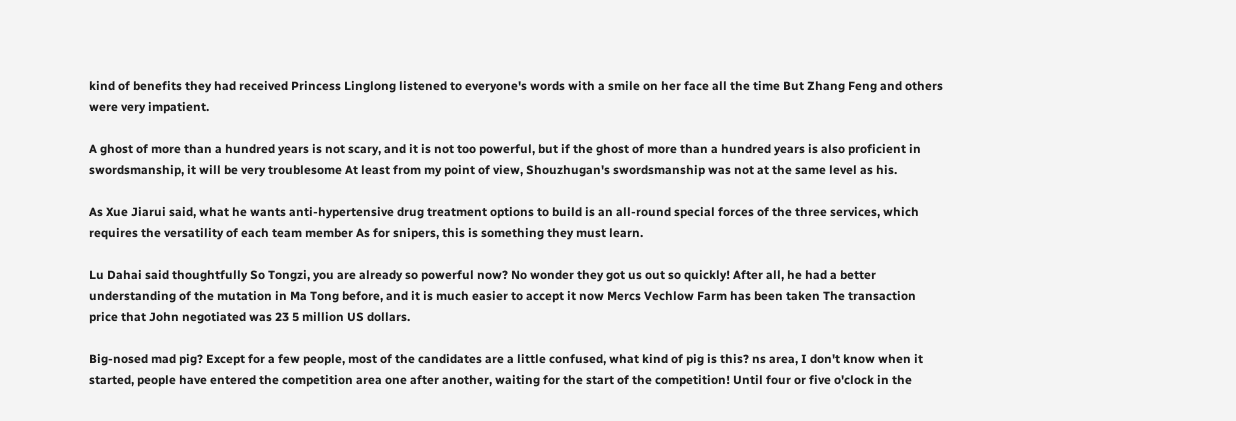kind of benefits they had received Princess Linglong listened to everyone's words with a smile on her face all the time But Zhang Feng and others were very impatient.

A ghost of more than a hundred years is not scary, and it is not too powerful, but if the ghost of more than a hundred years is also proficient in swordsmanship, it will be very troublesome At least from my point of view, Shouzhugan's swordsmanship was not at the same level as his.

As Xue Jiarui said, what he wants anti-hypertensive drug treatment options to build is an all-round special forces of the three services, which requires the versatility of each team member As for snipers, this is something they must learn.

Lu Dahai said thoughtfully So Tongzi, you are already so powerful now? No wonder they got us out so quickly! After all, he had a better understanding of the mutation in Ma Tong before, and it is much easier to accept it now Mercs Vechlow Farm has been taken The transaction price that John negotiated was 23 5 million US dollars.

Big-nosed mad pig? Except for a few people, most of the candidates are a little confused, what kind of pig is this? ns area, I don't know when it started, people have entered the competition area one after another, waiting for the start of the competition! Until four or five o'clock in the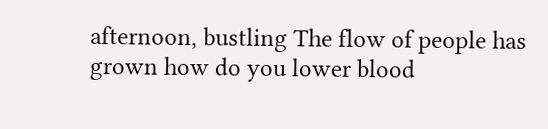afternoon, bustling The flow of people has grown how do you lower blood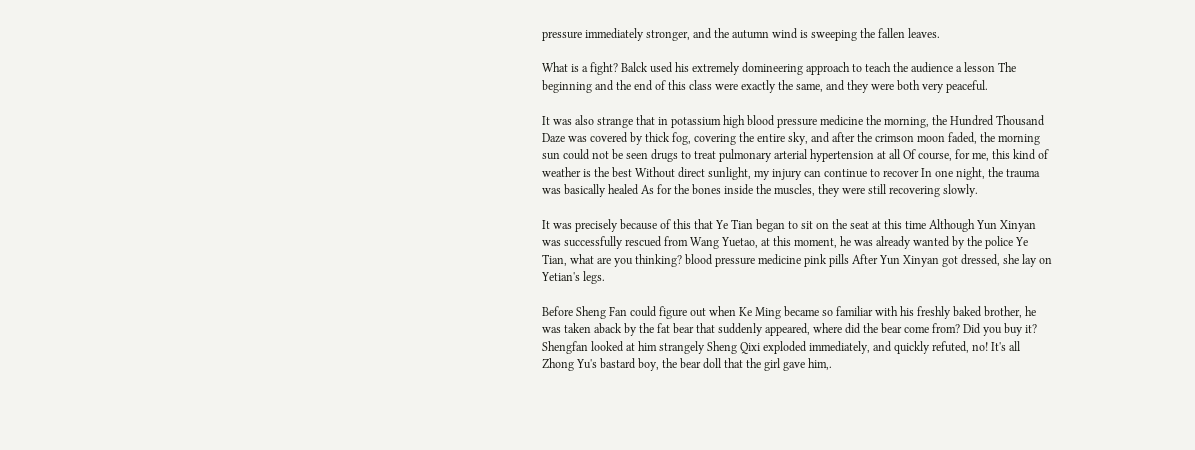pressure immediately stronger, and the autumn wind is sweeping the fallen leaves.

What is a fight? Balck used his extremely domineering approach to teach the audience a lesson The beginning and the end of this class were exactly the same, and they were both very peaceful.

It was also strange that in potassium high blood pressure medicine the morning, the Hundred Thousand Daze was covered by thick fog, covering the entire sky, and after the crimson moon faded, the morning sun could not be seen drugs to treat pulmonary arterial hypertension at all Of course, for me, this kind of weather is the best Without direct sunlight, my injury can continue to recover In one night, the trauma was basically healed As for the bones inside the muscles, they were still recovering slowly.

It was precisely because of this that Ye Tian began to sit on the seat at this time Although Yun Xinyan was successfully rescued from Wang Yuetao, at this moment, he was already wanted by the police Ye Tian, what are you thinking? blood pressure medicine pink pills After Yun Xinyan got dressed, she lay on Yetian's legs.

Before Sheng Fan could figure out when Ke Ming became so familiar with his freshly baked brother, he was taken aback by the fat bear that suddenly appeared, where did the bear come from? Did you buy it? Shengfan looked at him strangely Sheng Qixi exploded immediately, and quickly refuted, no! It's all Zhong Yu's bastard boy, the bear doll that the girl gave him,.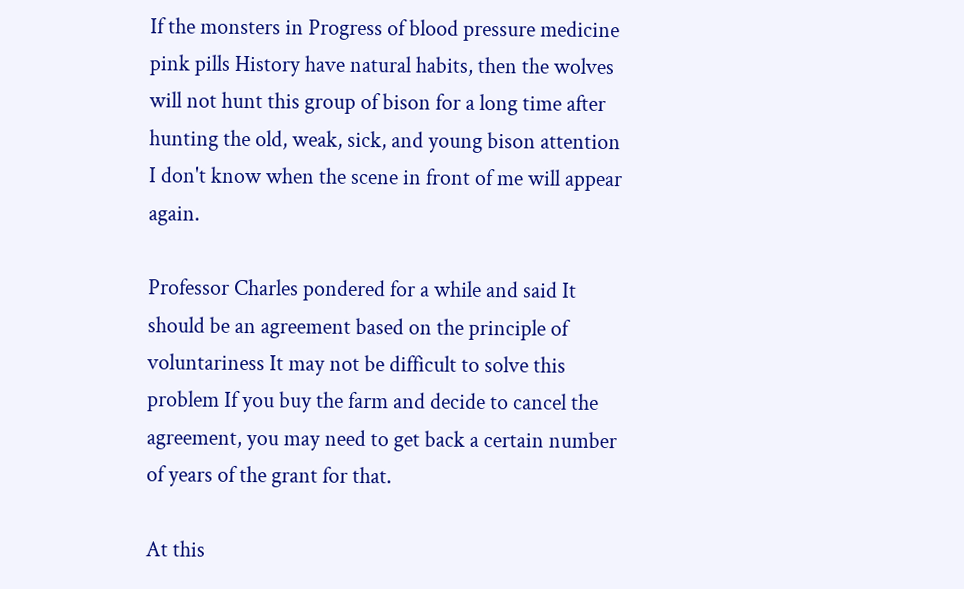If the monsters in Progress of blood pressure medicine pink pills History have natural habits, then the wolves will not hunt this group of bison for a long time after hunting the old, weak, sick, and young bison attention I don't know when the scene in front of me will appear again.

Professor Charles pondered for a while and said It should be an agreement based on the principle of voluntariness It may not be difficult to solve this problem If you buy the farm and decide to cancel the agreement, you may need to get back a certain number of years of the grant for that.

At this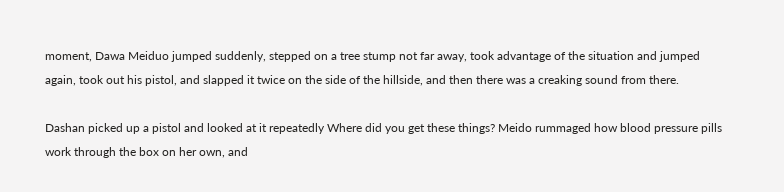moment, Dawa Meiduo jumped suddenly, stepped on a tree stump not far away, took advantage of the situation and jumped again, took out his pistol, and slapped it twice on the side of the hillside, and then there was a creaking sound from there.

Dashan picked up a pistol and looked at it repeatedly Where did you get these things? Meido rummaged how blood pressure pills work through the box on her own, and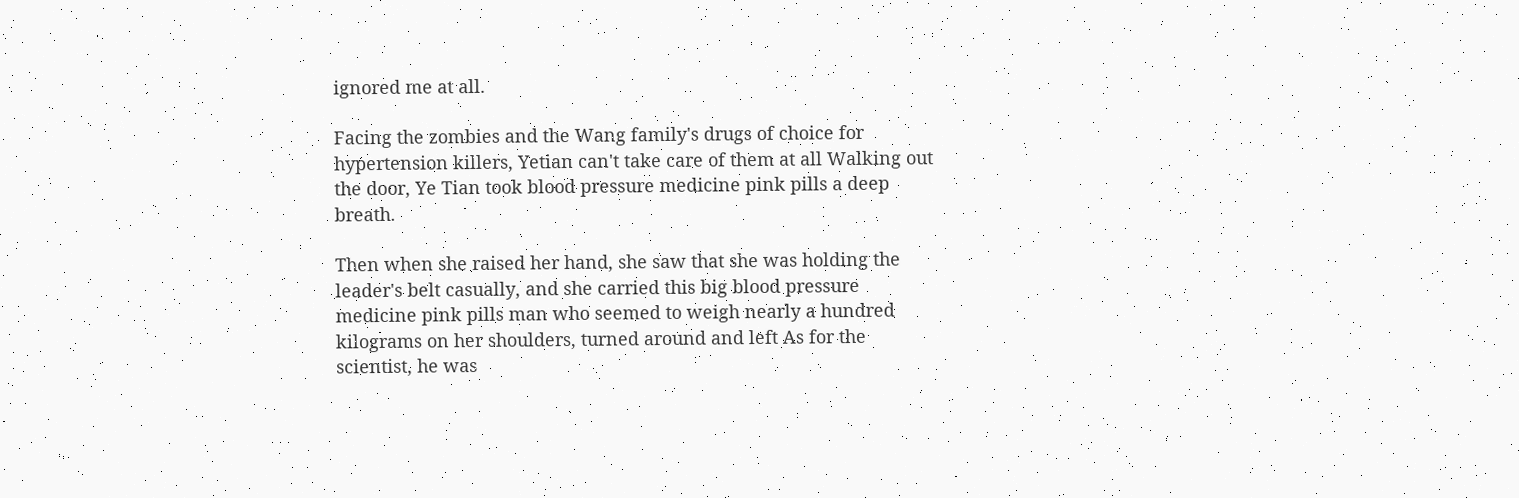ignored me at all.

Facing the zombies and the Wang family's drugs of choice for hypertension killers, Yetian can't take care of them at all Walking out the door, Ye Tian took blood pressure medicine pink pills a deep breath.

Then when she raised her hand, she saw that she was holding the leader's belt casually, and she carried this big blood pressure medicine pink pills man who seemed to weigh nearly a hundred kilograms on her shoulders, turned around and left As for the scientist, he was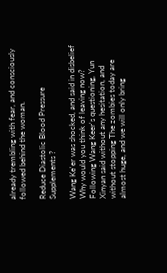already trembling with fear, and consciously followed behind the woman.

Reduce Diastolic Blood Pressure Supplements ?

Wang Ke'er was shocked, and said in disbelief Why would you think of leaving now? Following Wang Keer's questioning, Yun Xinyan said without any hesitation, and without stopping The zombies today are almost huge, and we will only bring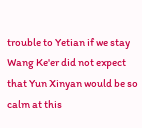trouble to Yetian if we stay Wang Ke'er did not expect that Yun Xinyan would be so calm at this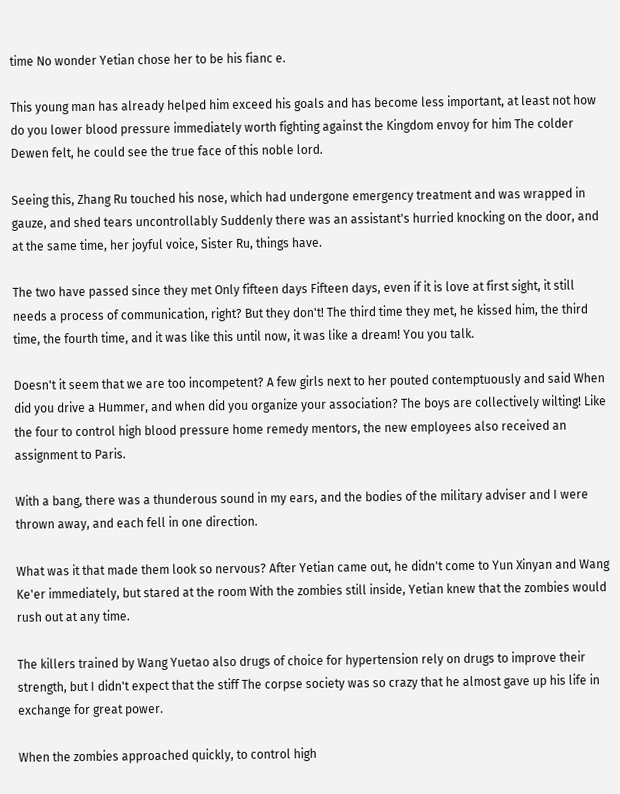time No wonder Yetian chose her to be his fianc e.

This young man has already helped him exceed his goals and has become less important, at least not how do you lower blood pressure immediately worth fighting against the Kingdom envoy for him The colder Dewen felt, he could see the true face of this noble lord.

Seeing this, Zhang Ru touched his nose, which had undergone emergency treatment and was wrapped in gauze, and shed tears uncontrollably Suddenly there was an assistant's hurried knocking on the door, and at the same time, her joyful voice, Sister Ru, things have.

The two have passed since they met Only fifteen days Fifteen days, even if it is love at first sight, it still needs a process of communication, right? But they don't! The third time they met, he kissed him, the third time, the fourth time, and it was like this until now, it was like a dream! You you talk.

Doesn't it seem that we are too incompetent? A few girls next to her pouted contemptuously and said When did you drive a Hummer, and when did you organize your association? The boys are collectively wilting! Like the four to control high blood pressure home remedy mentors, the new employees also received an assignment to Paris.

With a bang, there was a thunderous sound in my ears, and the bodies of the military adviser and I were thrown away, and each fell in one direction.

What was it that made them look so nervous? After Yetian came out, he didn't come to Yun Xinyan and Wang Ke'er immediately, but stared at the room With the zombies still inside, Yetian knew that the zombies would rush out at any time.

The killers trained by Wang Yuetao also drugs of choice for hypertension rely on drugs to improve their strength, but I didn't expect that the stiff The corpse society was so crazy that he almost gave up his life in exchange for great power.

When the zombies approached quickly, to control high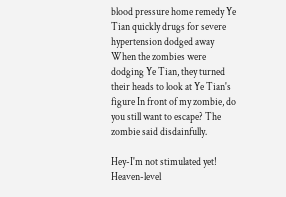blood pressure home remedy Ye Tian quickly drugs for severe hypertension dodged away When the zombies were dodging Ye Tian, they turned their heads to look at Ye Tian's figure In front of my zombie, do you still want to escape? The zombie said disdainfully.

Hey-I'm not stimulated yet! Heaven-level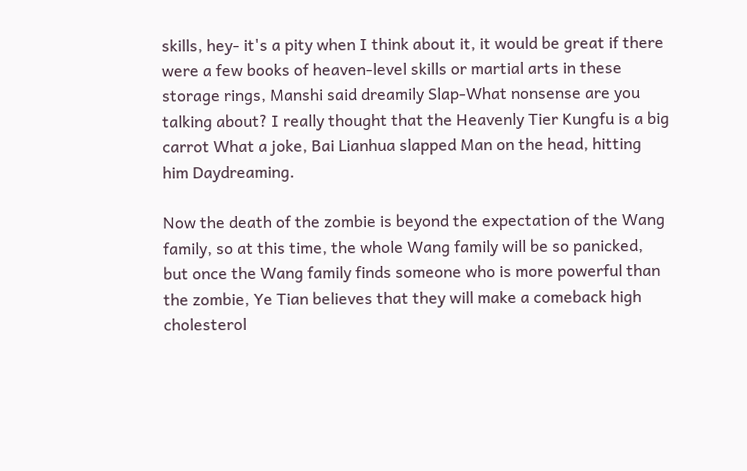skills, hey- it's a pity when I think about it, it would be great if there were a few books of heaven-level skills or martial arts in these storage rings, Manshi said dreamily Slap-What nonsense are you talking about? I really thought that the Heavenly Tier Kungfu is a big carrot What a joke, Bai Lianhua slapped Man on the head, hitting him Daydreaming.

Now the death of the zombie is beyond the expectation of the Wang family, so at this time, the whole Wang family will be so panicked, but once the Wang family finds someone who is more powerful than the zombie, Ye Tian believes that they will make a comeback high cholesterol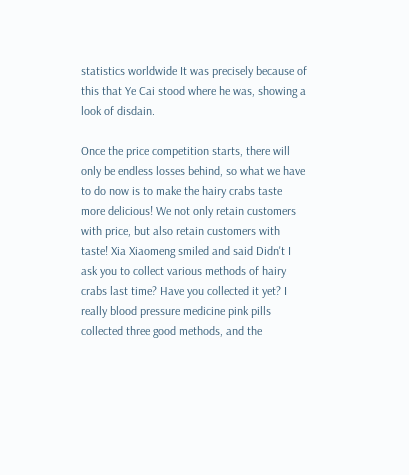statistics worldwide It was precisely because of this that Ye Cai stood where he was, showing a look of disdain.

Once the price competition starts, there will only be endless losses behind, so what we have to do now is to make the hairy crabs taste more delicious! We not only retain customers with price, but also retain customers with taste! Xia Xiaomeng smiled and said Didn't I ask you to collect various methods of hairy crabs last time? Have you collected it yet? I really blood pressure medicine pink pills collected three good methods, and the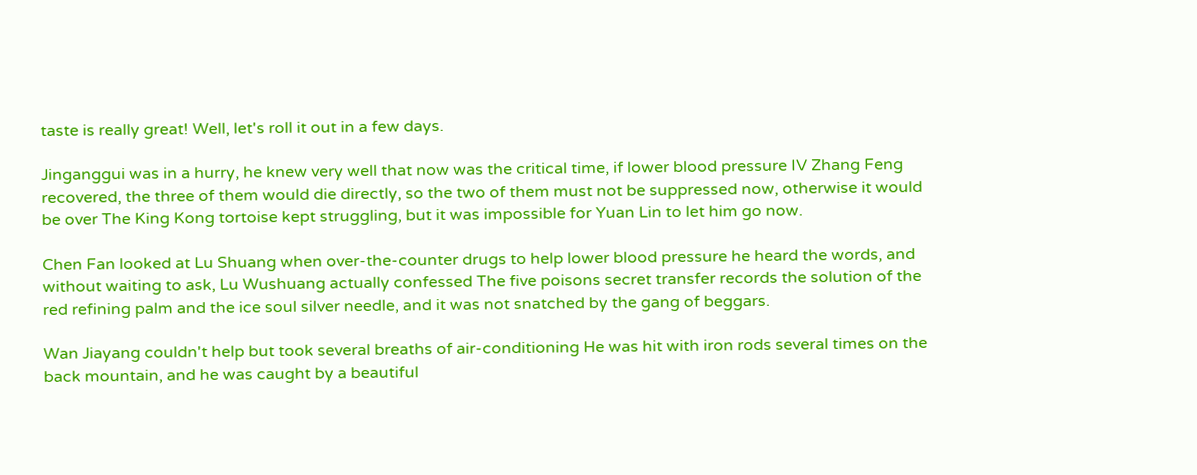taste is really great! Well, let's roll it out in a few days.

Jinganggui was in a hurry, he knew very well that now was the critical time, if lower blood pressure IV Zhang Feng recovered, the three of them would die directly, so the two of them must not be suppressed now, otherwise it would be over The King Kong tortoise kept struggling, but it was impossible for Yuan Lin to let him go now.

Chen Fan looked at Lu Shuang when over-the-counter drugs to help lower blood pressure he heard the words, and without waiting to ask, Lu Wushuang actually confessed The five poisons secret transfer records the solution of the red refining palm and the ice soul silver needle, and it was not snatched by the gang of beggars.

Wan Jiayang couldn't help but took several breaths of air-conditioning He was hit with iron rods several times on the back mountain, and he was caught by a beautiful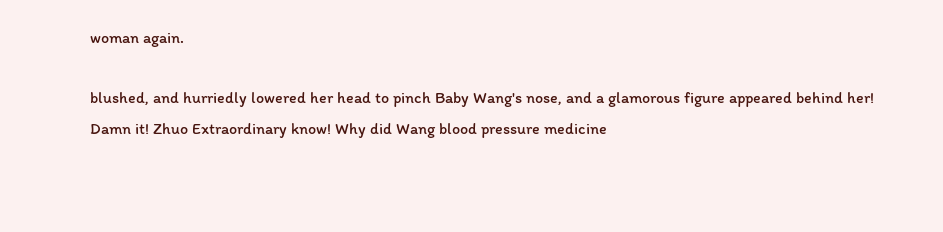woman again.

blushed, and hurriedly lowered her head to pinch Baby Wang's nose, and a glamorous figure appeared behind her! Damn it! Zhuo Extraordinary know! Why did Wang blood pressure medicine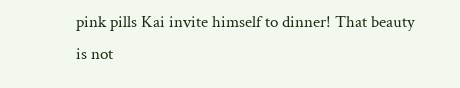pink pills Kai invite himself to dinner! That beauty is not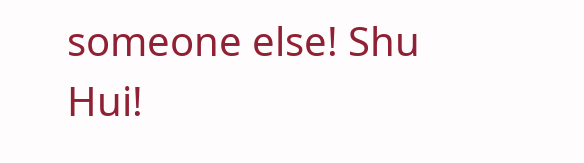someone else! Shu Hui!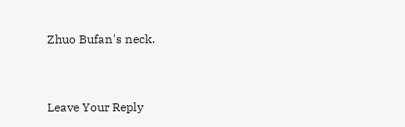Zhuo Bufan's neck.


Leave Your Reply